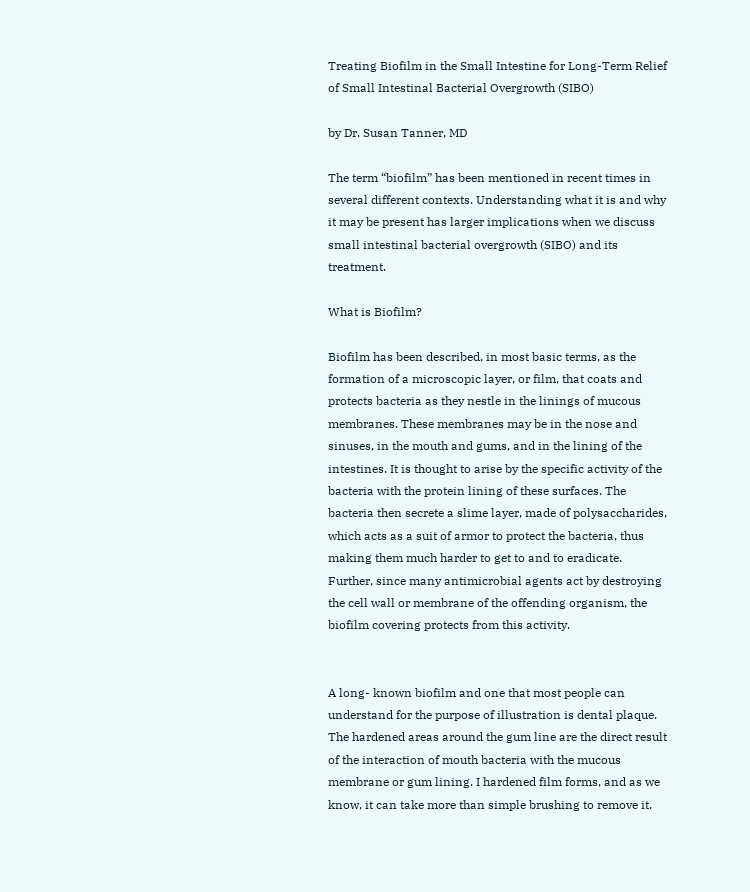Treating Biofilm in the Small Intestine for Long-Term Relief of Small Intestinal Bacterial Overgrowth (SIBO)

by Dr. Susan Tanner, MD

The term “biofilm” has been mentioned in recent times in several different contexts. Understanding what it is and why it may be present has larger implications when we discuss small intestinal bacterial overgrowth (SIBO) and its treatment.

What is Biofilm?

Biofilm has been described, in most basic terms, as the formation of a microscopic layer, or film, that coats and protects bacteria as they nestle in the linings of mucous membranes. These membranes may be in the nose and sinuses, in the mouth and gums, and in the lining of the intestines. It is thought to arise by the specific activity of the bacteria with the protein lining of these surfaces. The bacteria then secrete a slime layer, made of polysaccharides, which acts as a suit of armor to protect the bacteria, thus making them much harder to get to and to eradicate. Further, since many antimicrobial agents act by destroying the cell wall or membrane of the offending organism, the biofilm covering protects from this activity.


A long- known biofilm and one that most people can understand for the purpose of illustration is dental plaque. The hardened areas around the gum line are the direct result of the interaction of mouth bacteria with the mucous membrane or gum lining. I hardened film forms, and as we know, it can take more than simple brushing to remove it.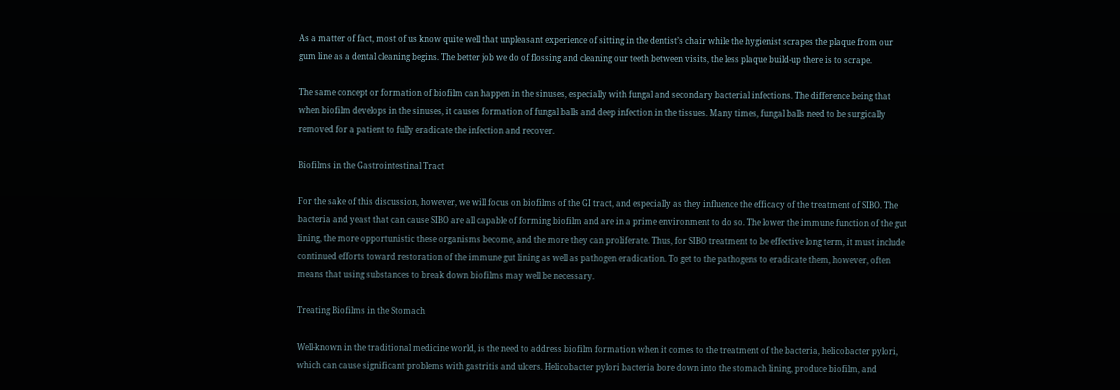As a matter of fact, most of us know quite well that unpleasant experience of sitting in the dentist’s chair while the hygienist scrapes the plaque from our gum line as a dental cleaning begins. The better job we do of flossing and cleaning our teeth between visits, the less plaque build-up there is to scrape.

The same concept or formation of biofilm can happen in the sinuses, especially with fungal and secondary bacterial infections. The difference being that when biofilm develops in the sinuses, it causes formation of fungal balls and deep infection in the tissues. Many times, fungal balls need to be surgically removed for a patient to fully eradicate the infection and recover.

Biofilms in the Gastrointestinal Tract

For the sake of this discussion, however, we will focus on biofilms of the GI tract, and especially as they influence the efficacy of the treatment of SIBO. The bacteria and yeast that can cause SIBO are all capable of forming biofilm and are in a prime environment to do so. The lower the immune function of the gut lining, the more opportunistic these organisms become, and the more they can proliferate. Thus, for SIBO treatment to be effective long term, it must include continued efforts toward restoration of the immune gut lining as well as pathogen eradication. To get to the pathogens to eradicate them, however, often means that using substances to break down biofilms may well be necessary.

Treating Biofilms in the Stomach

Well-known in the traditional medicine world, is the need to address biofilm formation when it comes to the treatment of the bacteria, helicobacter pylori, which can cause significant problems with gastritis and ulcers. Helicobacter pylori bacteria bore down into the stomach lining, produce biofilm, and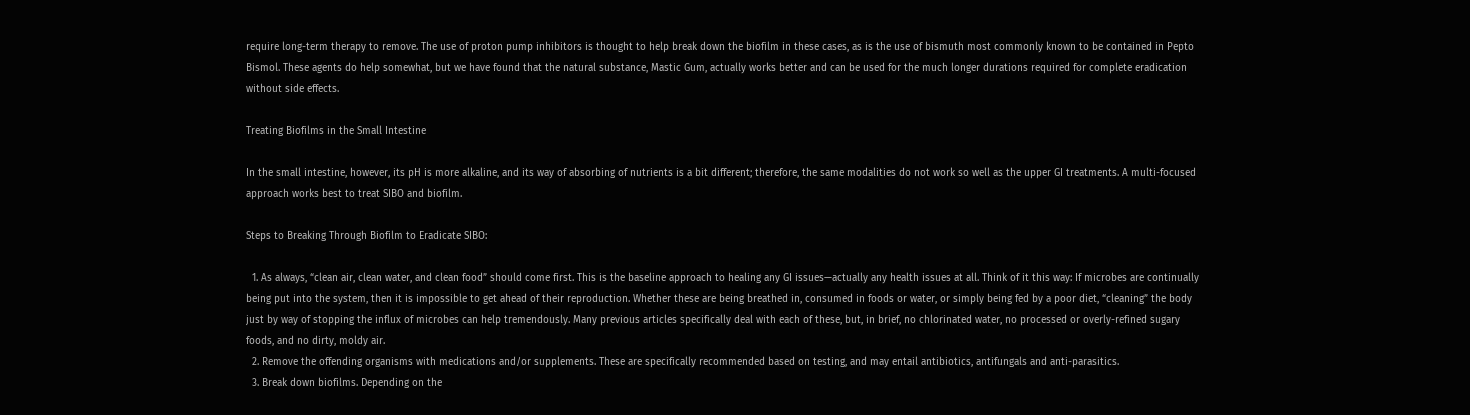require long-term therapy to remove. The use of proton pump inhibitors is thought to help break down the biofilm in these cases, as is the use of bismuth most commonly known to be contained in Pepto Bismol. These agents do help somewhat, but we have found that the natural substance, Mastic Gum, actually works better and can be used for the much longer durations required for complete eradication without side effects.

Treating Biofilms in the Small Intestine

In the small intestine, however, its pH is more alkaline, and its way of absorbing of nutrients is a bit different; therefore, the same modalities do not work so well as the upper GI treatments. A multi-focused approach works best to treat SIBO and biofilm.

Steps to Breaking Through Biofilm to Eradicate SIBO:

  1. As always, “clean air, clean water, and clean food” should come first. This is the baseline approach to healing any GI issues—actually any health issues at all. Think of it this way: If microbes are continually being put into the system, then it is impossible to get ahead of their reproduction. Whether these are being breathed in, consumed in foods or water, or simply being fed by a poor diet, “cleaning” the body just by way of stopping the influx of microbes can help tremendously. Many previous articles specifically deal with each of these, but, in brief, no chlorinated water, no processed or overly-refined sugary foods, and no dirty, moldy air.
  2. Remove the offending organisms with medications and/or supplements. These are specifically recommended based on testing, and may entail antibiotics, antifungals and anti-parasitics.
  3. Break down biofilms. Depending on the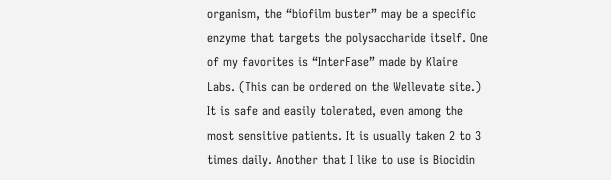organism, the “biofilm buster” may be a specific enzyme that targets the polysaccharide itself. One of my favorites is “InterFase” made by Klaire Labs. (This can be ordered on the Wellevate site.) It is safe and easily tolerated, even among the most sensitive patients. It is usually taken 2 to 3 times daily. Another that I like to use is Biocidin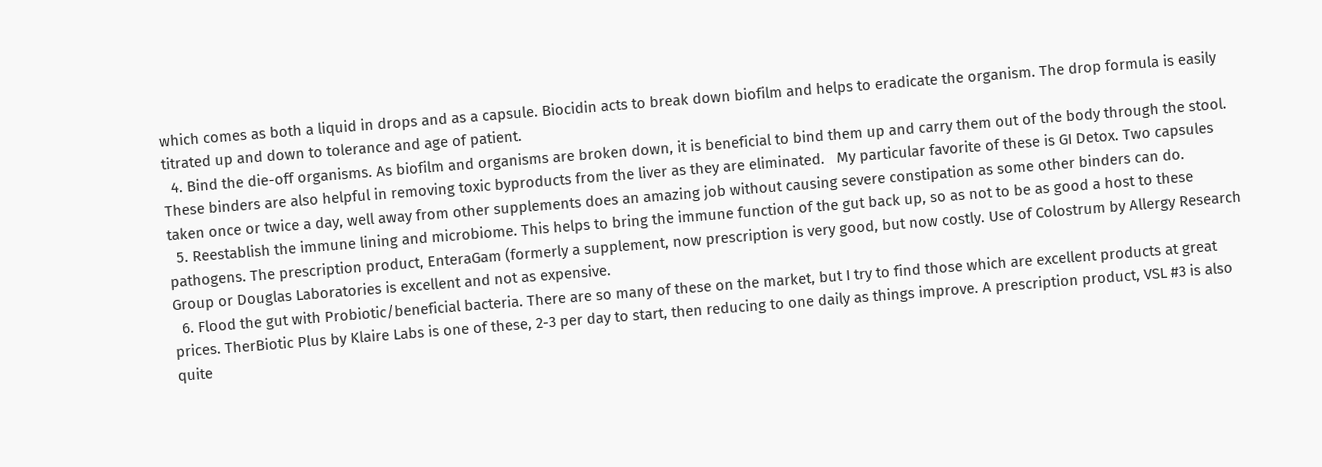which comes as both a liquid in drops and as a capsule. Biocidin acts to break down biofilm and helps to eradicate the organism. The drop formula is easily titrated up and down to tolerance and age of patient.
  4. Bind the die-off organisms. As biofilm and organisms are broken down, it is beneficial to bind them up and carry them out of the body through the stool. These binders are also helpful in removing toxic byproducts from the liver as they are eliminated.   My particular favorite of these is GI Detox. Two capsules taken once or twice a day, well away from other supplements does an amazing job without causing severe constipation as some other binders can do.
  5. Reestablish the immune lining and microbiome. This helps to bring the immune function of the gut back up, so as not to be as good a host to these pathogens. The prescription product, EnteraGam (formerly a supplement, now prescription is very good, but now costly. Use of Colostrum by Allergy Research Group or Douglas Laboratories is excellent and not as expensive.
  6. Flood the gut with Probiotic/beneficial bacteria. There are so many of these on the market, but I try to find those which are excellent products at great prices. TherBiotic Plus by Klaire Labs is one of these, 2-3 per day to start, then reducing to one daily as things improve. A prescription product, VSL #3 is also quite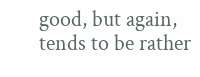good, but again, tends to be rather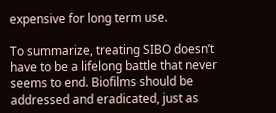expensive for long term use.

To summarize, treating SIBO doesn’t have to be a lifelong battle that never seems to end. Biofilms should be addressed and eradicated, just as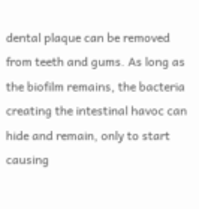dental plaque can be removed from teeth and gums. As long as the biofilm remains, the bacteria creating the intestinal havoc can hide and remain, only to start causing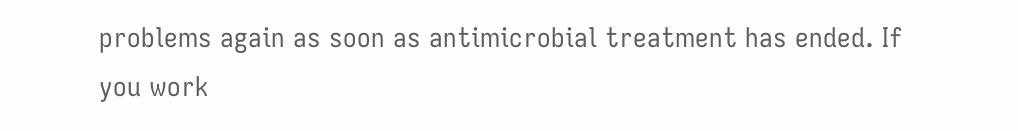problems again as soon as antimicrobial treatment has ended. If you work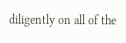diligently on all of the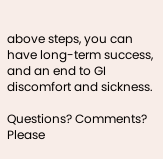above steps, you can have long-term success, and an end to GI discomfort and sickness.

Questions? Comments? Please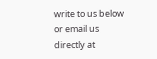write to us below or email us directly at